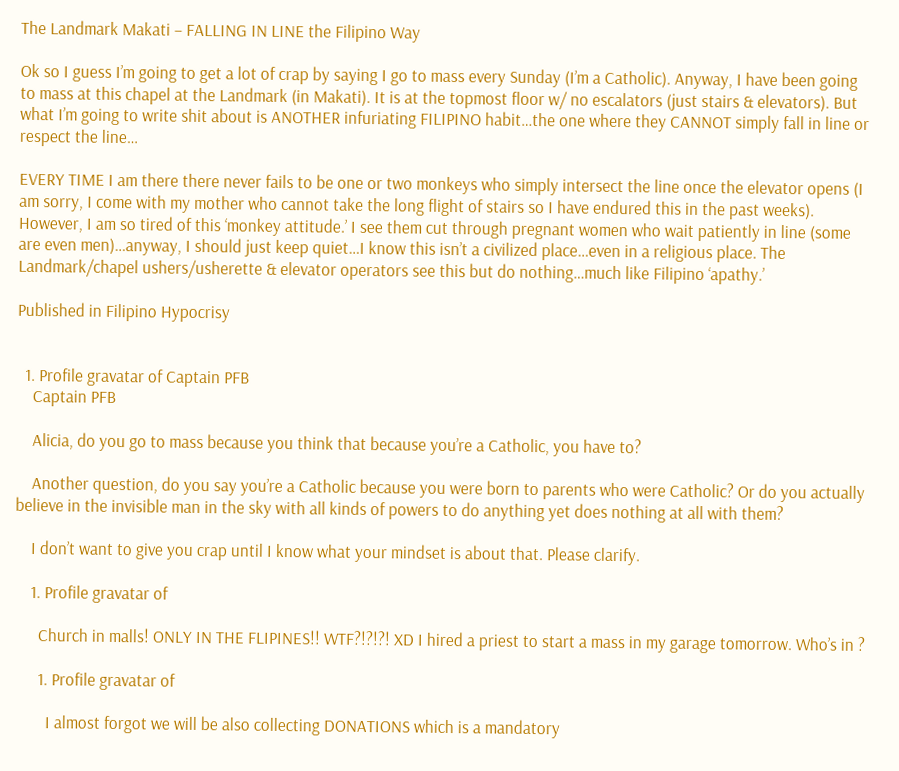The Landmark Makati – FALLING IN LINE the Filipino Way

Ok so I guess I’m going to get a lot of crap by saying I go to mass every Sunday (I’m a Catholic). Anyway, I have been going to mass at this chapel at the Landmark (in Makati). It is at the topmost floor w/ no escalators (just stairs & elevators). But what I’m going to write shit about is ANOTHER infuriating FILIPINO habit…the one where they CANNOT simply fall in line or respect the line…

EVERY TIME I am there there never fails to be one or two monkeys who simply intersect the line once the elevator opens (I am sorry, I come with my mother who cannot take the long flight of stairs so I have endured this in the past weeks). However, I am so tired of this ‘monkey attitude.’ I see them cut through pregnant women who wait patiently in line (some are even men)…anyway, I should just keep quiet…I know this isn’t a civilized place…even in a religious place. The Landmark/chapel ushers/usherette & elevator operators see this but do nothing…much like Filipino ‘apathy.’

Published in Filipino Hypocrisy


  1. Profile gravatar of Captain PFB
    Captain PFB

    Alicia, do you go to mass because you think that because you’re a Catholic, you have to?

    Another question, do you say you’re a Catholic because you were born to parents who were Catholic? Or do you actually believe in the invisible man in the sky with all kinds of powers to do anything yet does nothing at all with them?

    I don’t want to give you crap until I know what your mindset is about that. Please clarify.

    1. Profile gravatar of

      Church in malls! ONLY IN THE FLIPINES!! WTF?!?!?! XD I hired a priest to start a mass in my garage tomorrow. Who’s in ?

      1. Profile gravatar of

        I almost forgot we will be also collecting DONATIONS which is a mandatory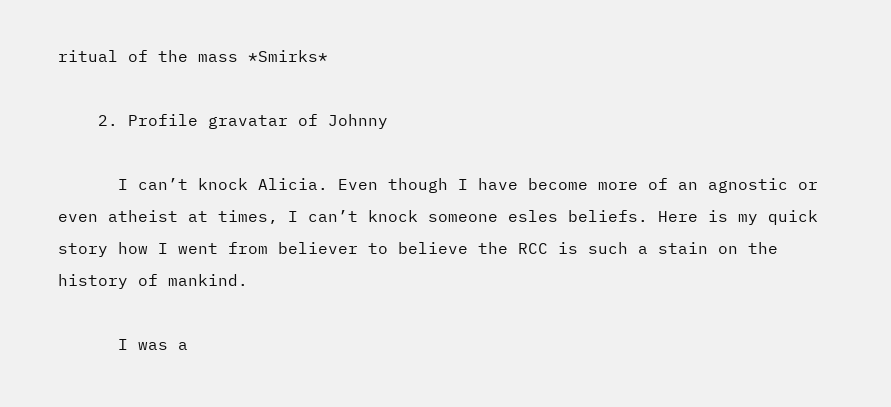ritual of the mass *Smirks*

    2. Profile gravatar of Johnny

      I can’t knock Alicia. Even though I have become more of an agnostic or even atheist at times, I can’t knock someone esles beliefs. Here is my quick story how I went from believer to believe the RCC is such a stain on the history of mankind.

      I was a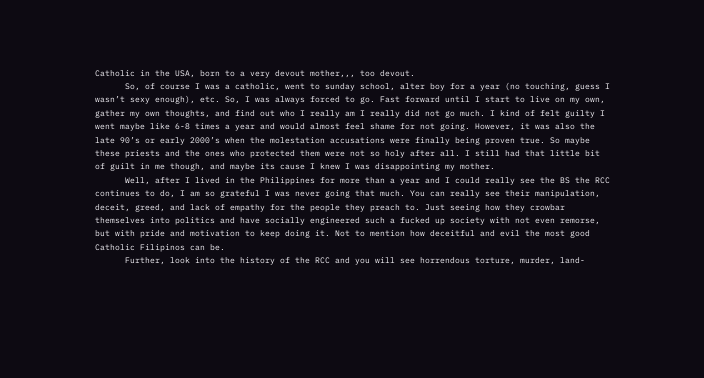Catholic in the USA, born to a very devout mother,,, too devout.
      So, of course I was a catholic, went to sunday school, alter boy for a year (no touching, guess I wasn’t sexy enough), etc. So, I was always forced to go. Fast forward until I start to live on my own, gather my own thoughts, and find out who I really am I really did not go much. I kind of felt guilty I went maybe like 6-8 times a year and would almost feel shame for not going. However, it was also the late 90’s or early 2000’s when the molestation accusations were finally being proven true. So maybe these priests and the ones who protected them were not so holy after all. I still had that little bit of guilt in me though, and maybe its cause I knew I was disappointing my mother.
      Well, after I lived in the Philippines for more than a year and I could really see the BS the RCC continues to do, I am so grateful I was never going that much. You can really see their manipulation, deceit, greed, and lack of empathy for the people they preach to. Just seeing how they crowbar themselves into politics and have socially engineered such a fucked up society with not even remorse, but with pride and motivation to keep doing it. Not to mention how deceitful and evil the most good Catholic Filipinos can be.
      Further, look into the history of the RCC and you will see horrendous torture, murder, land-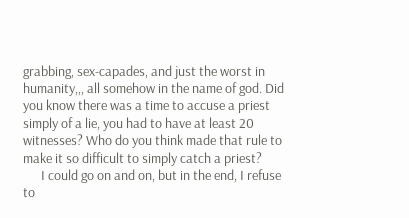grabbing, sex-capades, and just the worst in humanity,,, all somehow in the name of god. Did you know there was a time to accuse a priest simply of a lie, you had to have at least 20 witnesses? Who do you think made that rule to make it so difficult to simply catch a priest?
      I could go on and on, but in the end, I refuse to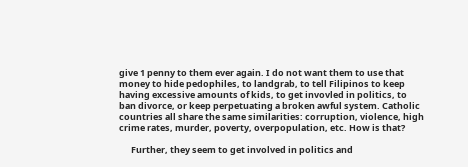give 1 penny to them ever again. I do not want them to use that money to hide pedophiles, to landgrab, to tell Filipinos to keep having excessive amounts of kids, to get invovled in politics, to ban divorce, or keep perpetuating a broken awful system. Catholic countries all share the same similarities: corruption, violence, high crime rates, murder, poverty, overpopulation, etc. How is that?

      Further, they seem to get involved in politics and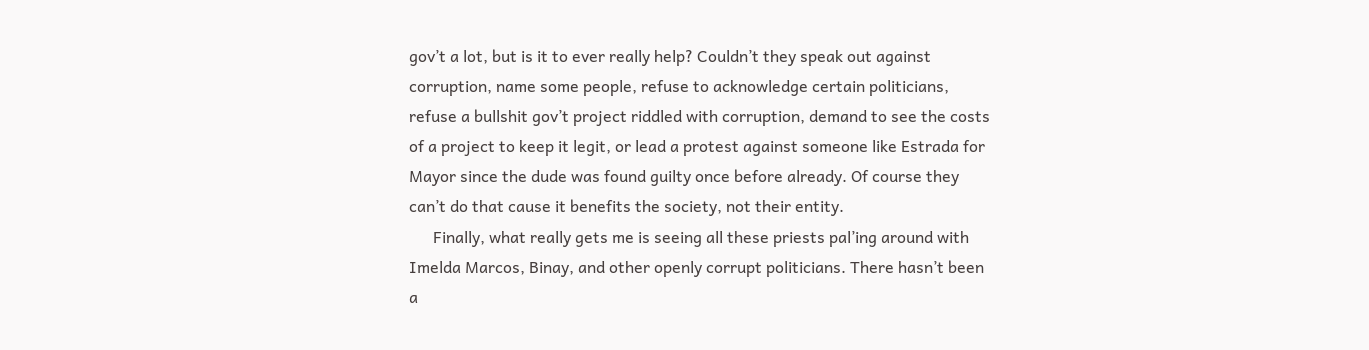gov’t a lot, but is it to ever really help? Couldn’t they speak out against corruption, name some people, refuse to acknowledge certain politicians, refuse a bullshit gov’t project riddled with corruption, demand to see the costs of a project to keep it legit, or lead a protest against someone like Estrada for Mayor since the dude was found guilty once before already. Of course they can’t do that cause it benefits the society, not their entity.
      Finally, what really gets me is seeing all these priests pal’ing around with Imelda Marcos, Binay, and other openly corrupt politicians. There hasn’t been a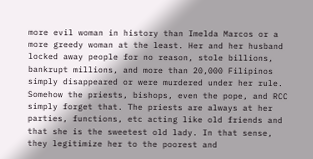more evil woman in history than Imelda Marcos or a more greedy woman at the least. Her and her husband locked away people for no reason, stole billions, bankrupt millions, and more than 20,000 Filipinos simply disappeared or were murdered under her rule. Somehow the priests, bishops, even the pope, and RCC simply forget that. The priests are always at her parties, functions, etc acting like old friends and that she is the sweetest old lady. In that sense, they legitimize her to the poorest and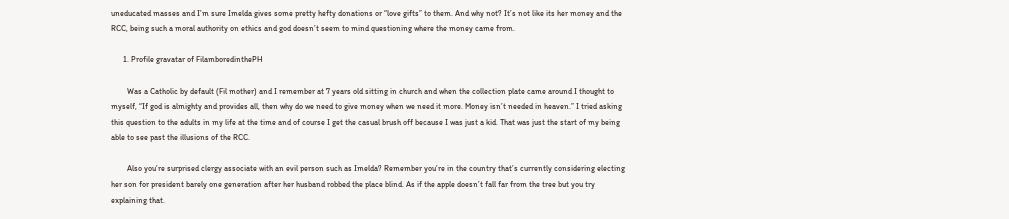uneducated masses and I’m sure Imelda gives some pretty hefty donations or “love gifts” to them. And why not? It’s not like its her money and the RCC, being such a moral authority on ethics and god doesn’t seem to mind questioning where the money came from.

      1. Profile gravatar of FilamboredinthePH

        Was a Catholic by default (Fil mother) and I remember at 7 years old sitting in church and when the collection plate came around I thought to myself, “If god is almighty and provides all, then why do we need to give money when we need it more. Money isn’t needed in heaven.” I tried asking this question to the adults in my life at the time and of course I get the casual brush off because I was just a kid. That was just the start of my being able to see past the illusions of the RCC.

        Also you’re surprised clergy associate with an evil person such as Imelda? Remember you’re in the country that’s currently considering electing her son for president barely one generation after her husband robbed the place blind. As if the apple doesn’t fall far from the tree but you try explaining that.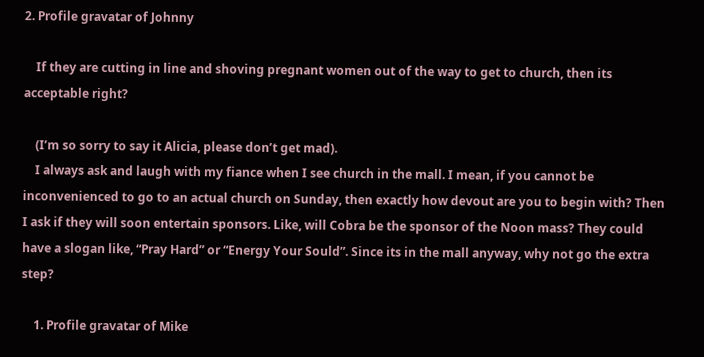2. Profile gravatar of Johnny

    If they are cutting in line and shoving pregnant women out of the way to get to church, then its acceptable right?

    (I’m so sorry to say it Alicia, please don’t get mad).
    I always ask and laugh with my fiance when I see church in the mall. I mean, if you cannot be inconvenienced to go to an actual church on Sunday, then exactly how devout are you to begin with? Then I ask if they will soon entertain sponsors. Like, will Cobra be the sponsor of the Noon mass? They could have a slogan like, “Pray Hard” or “Energy Your Sould”. Since its in the mall anyway, why not go the extra step?

    1. Profile gravatar of Mike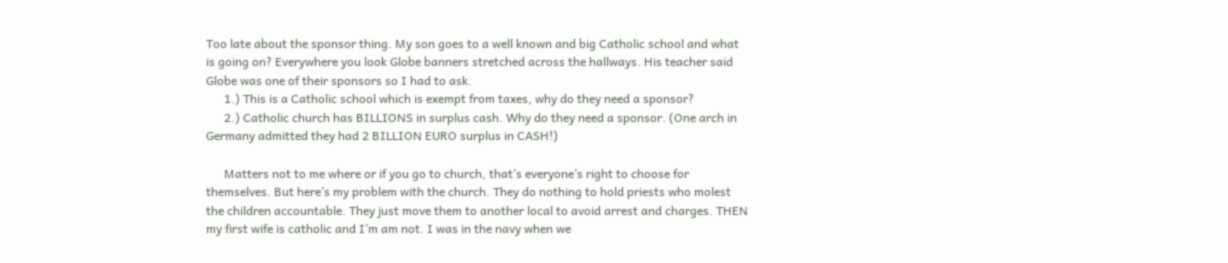Too late about the sponsor thing. My son goes to a well known and big Catholic school and what is going on? Everywhere you look Globe banners stretched across the hallways. His teacher said Globe was one of their sponsors so I had to ask.
      1.) This is a Catholic school which is exempt from taxes, why do they need a sponsor?
      2.) Catholic church has BILLIONS in surplus cash. Why do they need a sponsor. (One arch in Germany admitted they had 2 BILLION EURO surplus in CASH!)

      Matters not to me where or if you go to church, that’s everyone’s right to choose for themselves. But here’s my problem with the church. They do nothing to hold priests who molest the children accountable. They just move them to another local to avoid arrest and charges. THEN my first wife is catholic and I’m am not. I was in the navy when we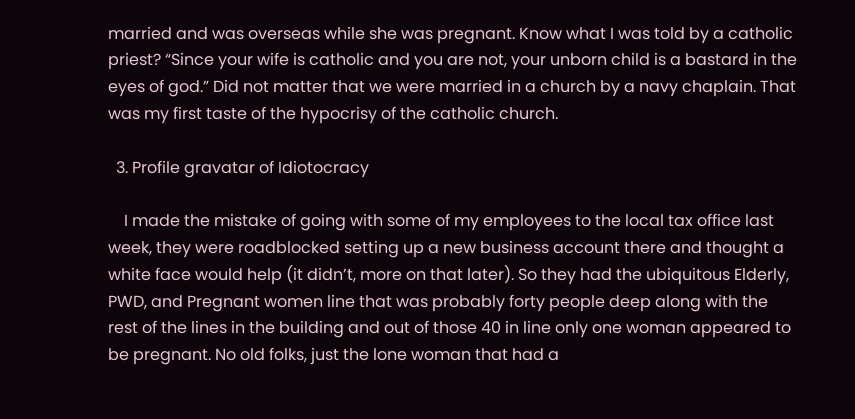married and was overseas while she was pregnant. Know what I was told by a catholic priest? “Since your wife is catholic and you are not, your unborn child is a bastard in the eyes of god.” Did not matter that we were married in a church by a navy chaplain. That was my first taste of the hypocrisy of the catholic church.

  3. Profile gravatar of Idiotocracy

    I made the mistake of going with some of my employees to the local tax office last week, they were roadblocked setting up a new business account there and thought a white face would help (it didn’t, more on that later). So they had the ubiquitous Elderly, PWD, and Pregnant women line that was probably forty people deep along with the rest of the lines in the building and out of those 40 in line only one woman appeared to be pregnant. No old folks, just the lone woman that had a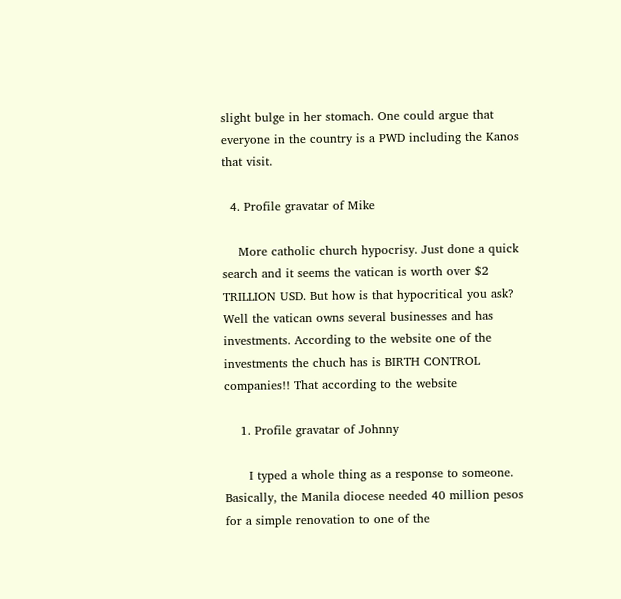slight bulge in her stomach. One could argue that everyone in the country is a PWD including the Kanos that visit.

  4. Profile gravatar of Mike

    More catholic church hypocrisy. Just done a quick search and it seems the vatican is worth over $2 TRILLION USD. But how is that hypocritical you ask? Well the vatican owns several businesses and has investments. According to the website one of the investments the chuch has is BIRTH CONTROL companies!! That according to the website

    1. Profile gravatar of Johnny

      I typed a whole thing as a response to someone. Basically, the Manila diocese needed 40 million pesos for a simple renovation to one of the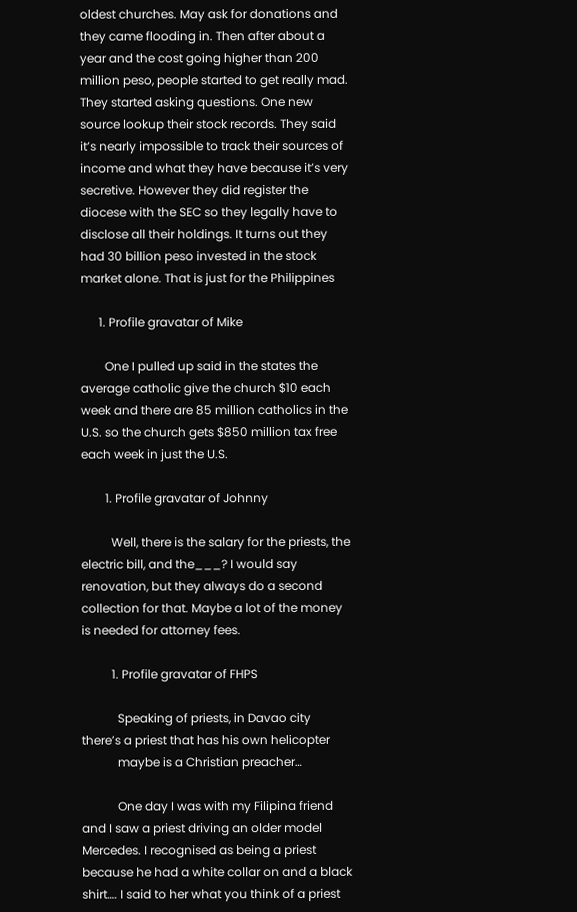oldest churches. May ask for donations and they came flooding in. Then after about a year and the cost going higher than 200 million peso, people started to get really mad. They started asking questions. One new source lookup their stock records. They said it’s nearly impossible to track their sources of income and what they have because it’s very secretive. However they did register the diocese with the SEC so they legally have to disclose all their holdings. It turns out they had 30 billion peso invested in the stock market alone. That is just for the Philippines

      1. Profile gravatar of Mike

        One I pulled up said in the states the average catholic give the church $10 each week and there are 85 million catholics in the U.S. so the church gets $850 million tax free each week in just the U.S.

        1. Profile gravatar of Johnny

          Well, there is the salary for the priests, the electric bill, and the___? I would say renovation, but they always do a second collection for that. Maybe a lot of the money is needed for attorney fees.

          1. Profile gravatar of FHPS

            Speaking of priests, in Davao city there’s a priest that has his own helicopter
            maybe is a Christian preacher…

            One day I was with my Filipina friend and I saw a priest driving an older model Mercedes. I recognised as being a priest because he had a white collar on and a black shirt…. I said to her what you think of a priest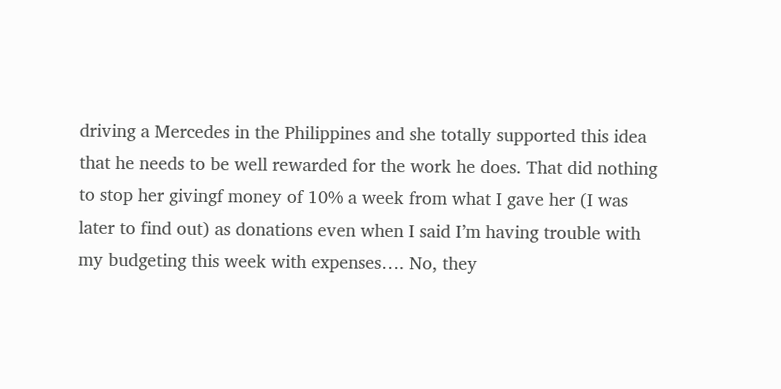driving a Mercedes in the Philippines and she totally supported this idea that he needs to be well rewarded for the work he does. That did nothing to stop her givingf money of 10% a week from what I gave her (I was later to find out) as donations even when I said I’m having trouble with my budgeting this week with expenses…. No, they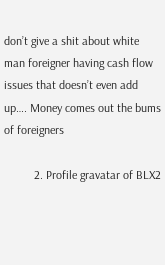don’t give a shit about white man foreigner having cash flow issues that doesn’t even add up…. Money comes out the bums of foreigners

          2. Profile gravatar of BLX2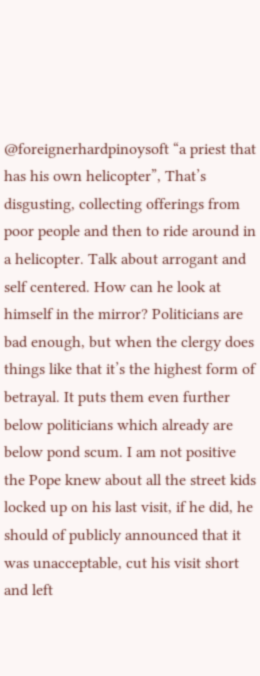@foreignerhardpinoysoft “a priest that has his own helicopter”, That’s disgusting, collecting offerings from poor people and then to ride around in a helicopter. Talk about arrogant and self centered. How can he look at himself in the mirror? Politicians are bad enough, but when the clergy does things like that it’s the highest form of betrayal. It puts them even further below politicians which already are below pond scum. I am not positive the Pope knew about all the street kids locked up on his last visit, if he did, he should of publicly announced that it was unacceptable, cut his visit short and left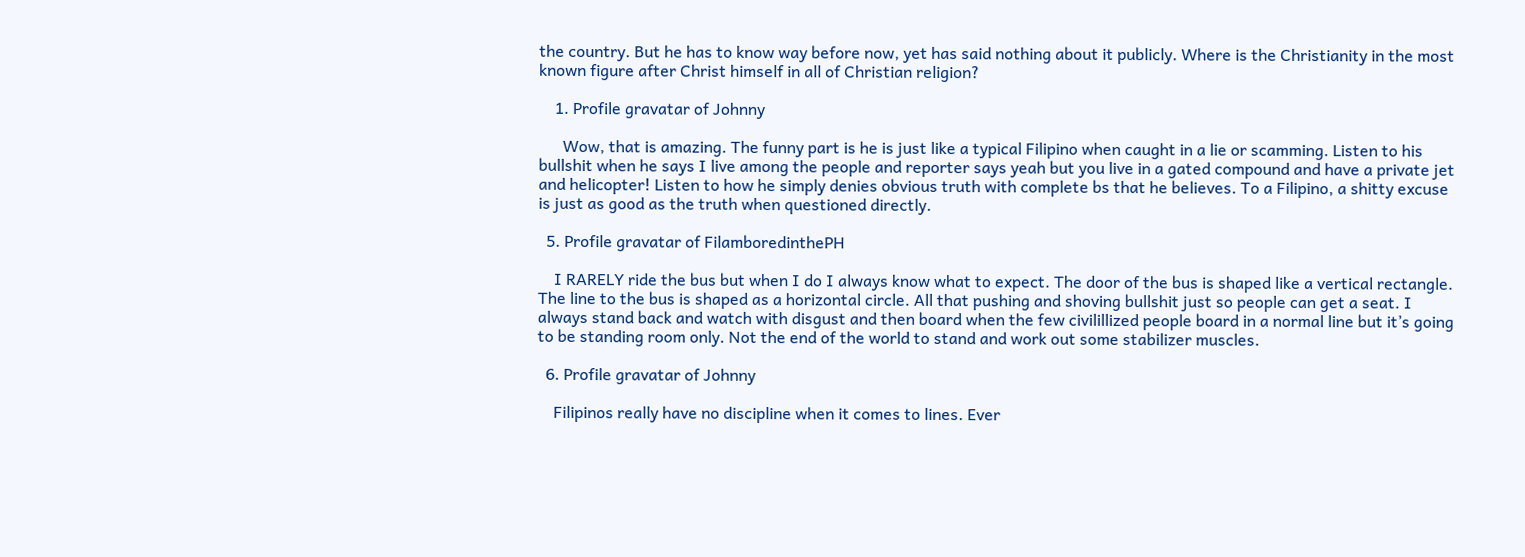the country. But he has to know way before now, yet has said nothing about it publicly. Where is the Christianity in the most known figure after Christ himself in all of Christian religion?

    1. Profile gravatar of Johnny

      Wow, that is amazing. The funny part is he is just like a typical Filipino when caught in a lie or scamming. Listen to his bullshit when he says I live among the people and reporter says yeah but you live in a gated compound and have a private jet and helicopter! Listen to how he simply denies obvious truth with complete bs that he believes. To a Filipino, a shitty excuse is just as good as the truth when questioned directly.

  5. Profile gravatar of FilamboredinthePH

    I RARELY ride the bus but when I do I always know what to expect. The door of the bus is shaped like a vertical rectangle. The line to the bus is shaped as a horizontal circle. All that pushing and shoving bullshit just so people can get a seat. I always stand back and watch with disgust and then board when the few civilillized people board in a normal line but it’s going to be standing room only. Not the end of the world to stand and work out some stabilizer muscles.

  6. Profile gravatar of Johnny

    Filipinos really have no discipline when it comes to lines. Ever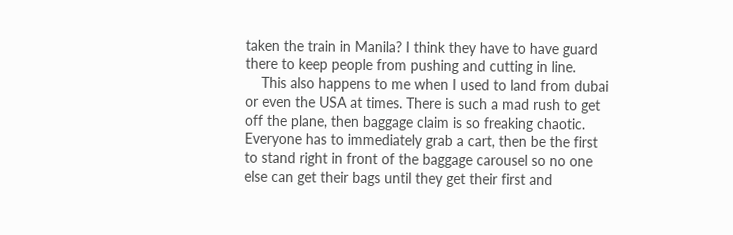taken the train in Manila? I think they have to have guard there to keep people from pushing and cutting in line.
    This also happens to me when I used to land from dubai or even the USA at times. There is such a mad rush to get off the plane, then baggage claim is so freaking chaotic. Everyone has to immediately grab a cart, then be the first to stand right in front of the baggage carousel so no one else can get their bags until they get their first and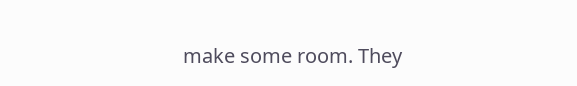make some room. They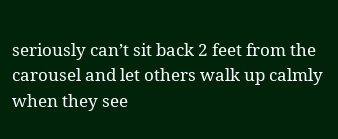seriously can’t sit back 2 feet from the carousel and let others walk up calmly when they see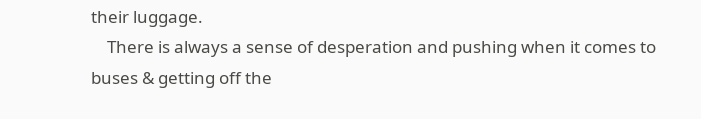their luggage.
    There is always a sense of desperation and pushing when it comes to buses & getting off the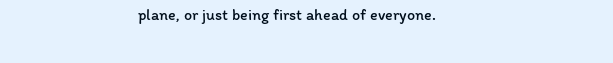plane, or just being first ahead of everyone.